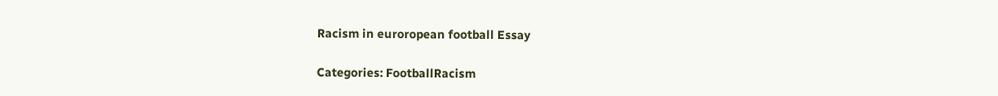Racism in euroropean football Essay

Categories: FootballRacism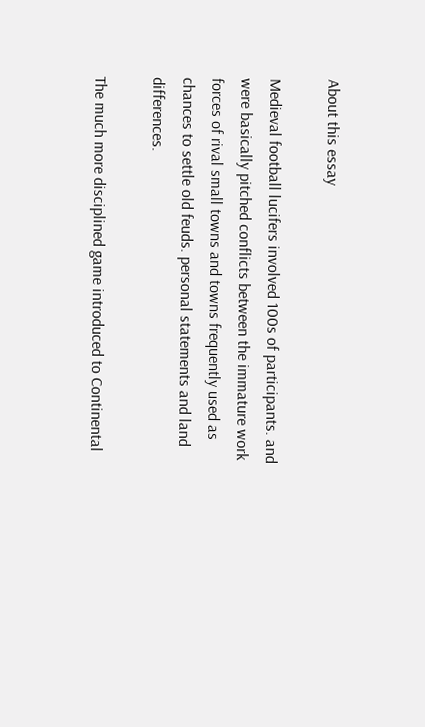About this essay

Medieval football lucifers involved 100s of participants. and were basically pitched conflicts between the immature work forces of rival small towns and towns frequently used as chances to settle old feuds. personal statements and land differences.

The much more disciplined game introduced to Continental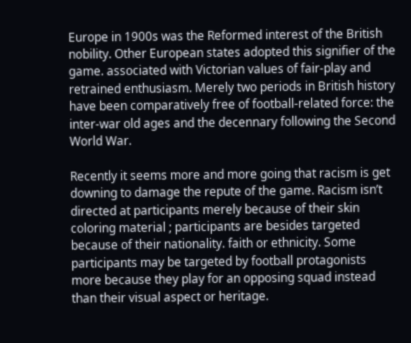Europe in 1900s was the Reformed interest of the British nobility. Other European states adopted this signifier of the game. associated with Victorian values of fair-play and retrained enthusiasm. Merely two periods in British history have been comparatively free of football-related force: the inter-war old ages and the decennary following the Second World War.

Recently it seems more and more going that racism is get downing to damage the repute of the game. Racism isn’t directed at participants merely because of their skin coloring material ; participants are besides targeted because of their nationality. faith or ethnicity. Some participants may be targeted by football protagonists more because they play for an opposing squad instead than their visual aspect or heritage.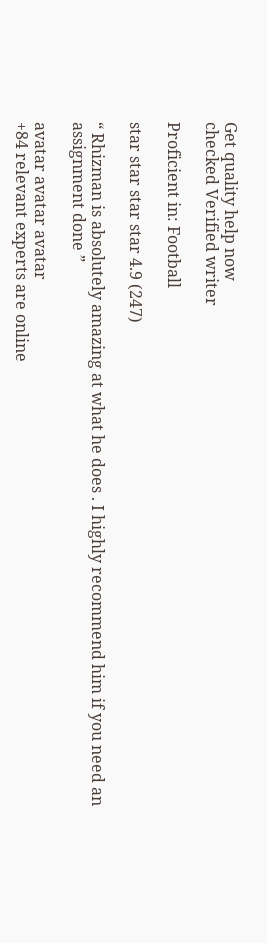Get quality help now
checked Verified writer

Proficient in: Football

star star star star 4.9 (247)

“ Rhizman is absolutely amazing at what he does . I highly recommend him if you need an assignment done ”

avatar avatar avatar
+84 relevant experts are online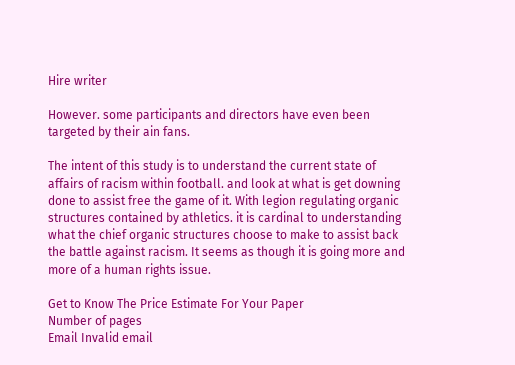Hire writer

However. some participants and directors have even been targeted by their ain fans.

The intent of this study is to understand the current state of affairs of racism within football. and look at what is get downing done to assist free the game of it. With legion regulating organic structures contained by athletics. it is cardinal to understanding what the chief organic structures choose to make to assist back the battle against racism. It seems as though it is going more and more of a human rights issue.

Get to Know The Price Estimate For Your Paper
Number of pages
Email Invalid email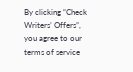By clicking “Check Writers’ Offers”, you agree to our terms of service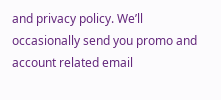and privacy policy. We’ll occasionally send you promo and account related email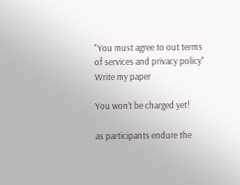"You must agree to out terms of services and privacy policy"
Write my paper

You won’t be charged yet!

as participants endure the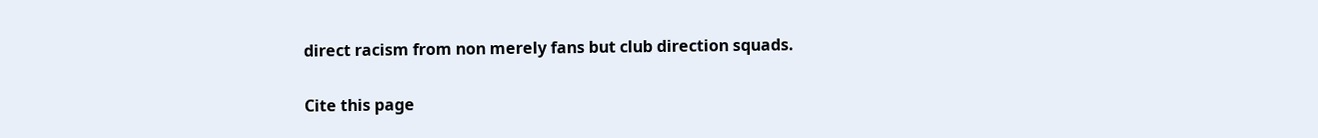direct racism from non merely fans but club direction squads.

Cite this page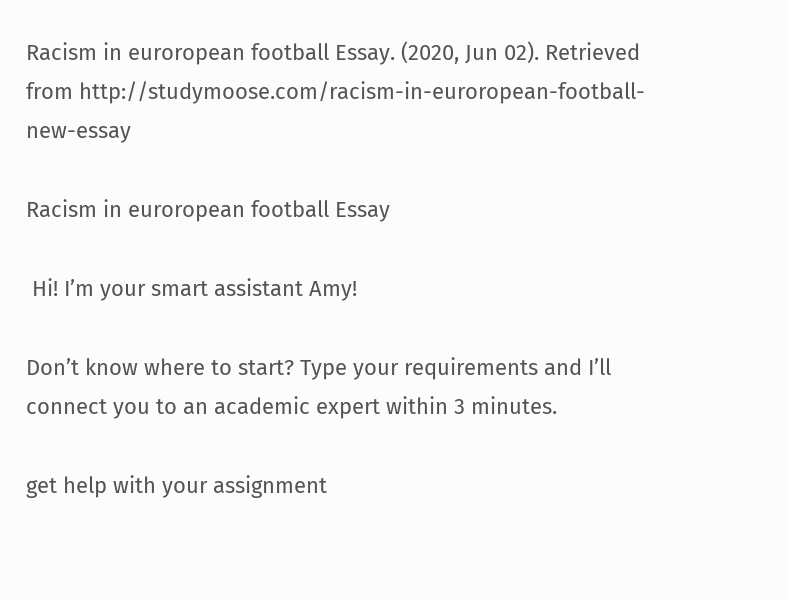Racism in euroropean football Essay. (2020, Jun 02). Retrieved from http://studymoose.com/racism-in-euroropean-football-new-essay

Racism in euroropean football Essay

 Hi! I’m your smart assistant Amy!

Don’t know where to start? Type your requirements and I’ll connect you to an academic expert within 3 minutes.

get help with your assignment